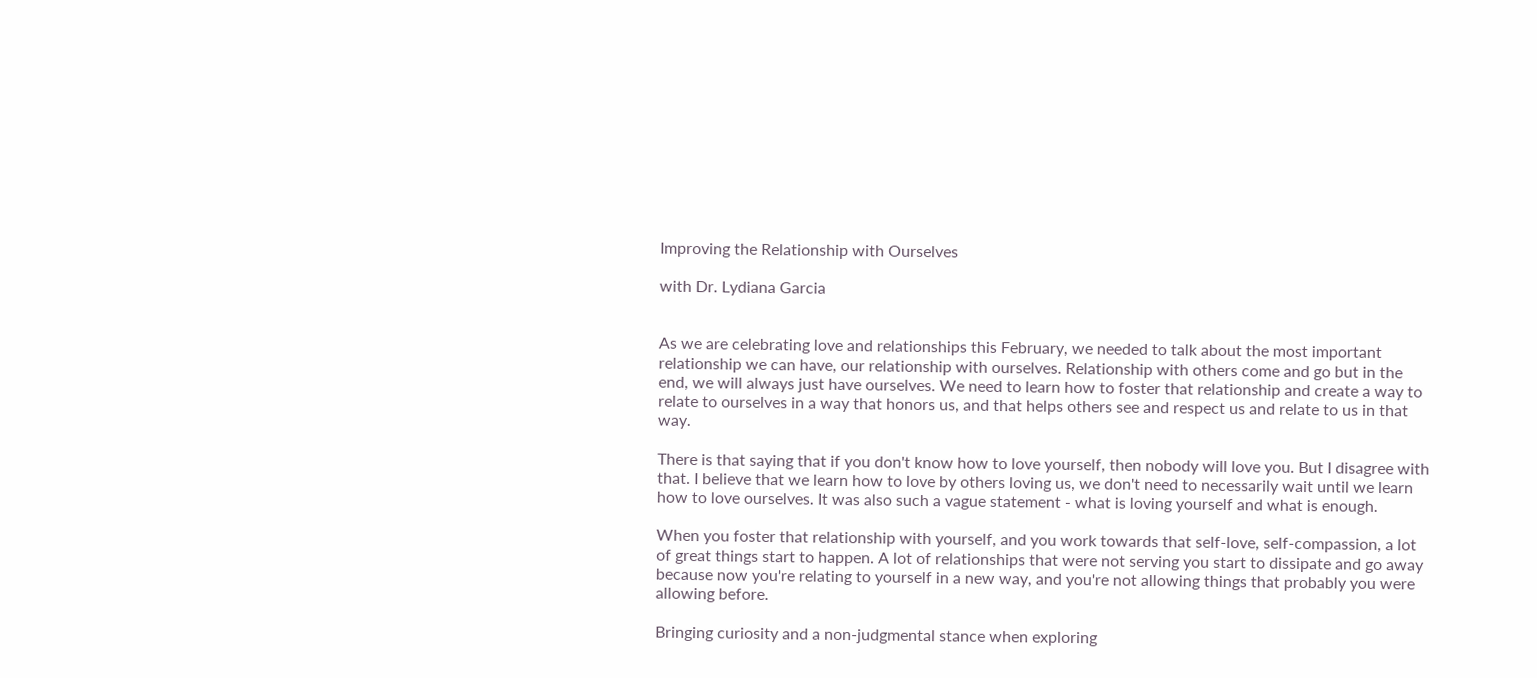Improving the Relationship with Ourselves

with Dr. Lydiana Garcia


As we are celebrating love and relationships this February, we needed to talk about the most important relationship we can have, our relationship with ourselves. Relationship with others come and go but in the end, we will always just have ourselves. We need to learn how to foster that relationship and create a way to relate to ourselves in a way that honors us, and that helps others see and respect us and relate to us in that way.

There is that saying that if you don't know how to love yourself, then nobody will love you. But I disagree with that. I believe that we learn how to love by others loving us, we don't need to necessarily wait until we learn how to love ourselves. It was also such a vague statement - what is loving yourself and what is enough.

When you foster that relationship with yourself, and you work towards that self-love, self-compassion, a lot of great things start to happen. A lot of relationships that were not serving you start to dissipate and go away because now you're relating to yourself in a new way, and you're not allowing things that probably you were allowing before.

Bringing curiosity and a non-judgmental stance when exploring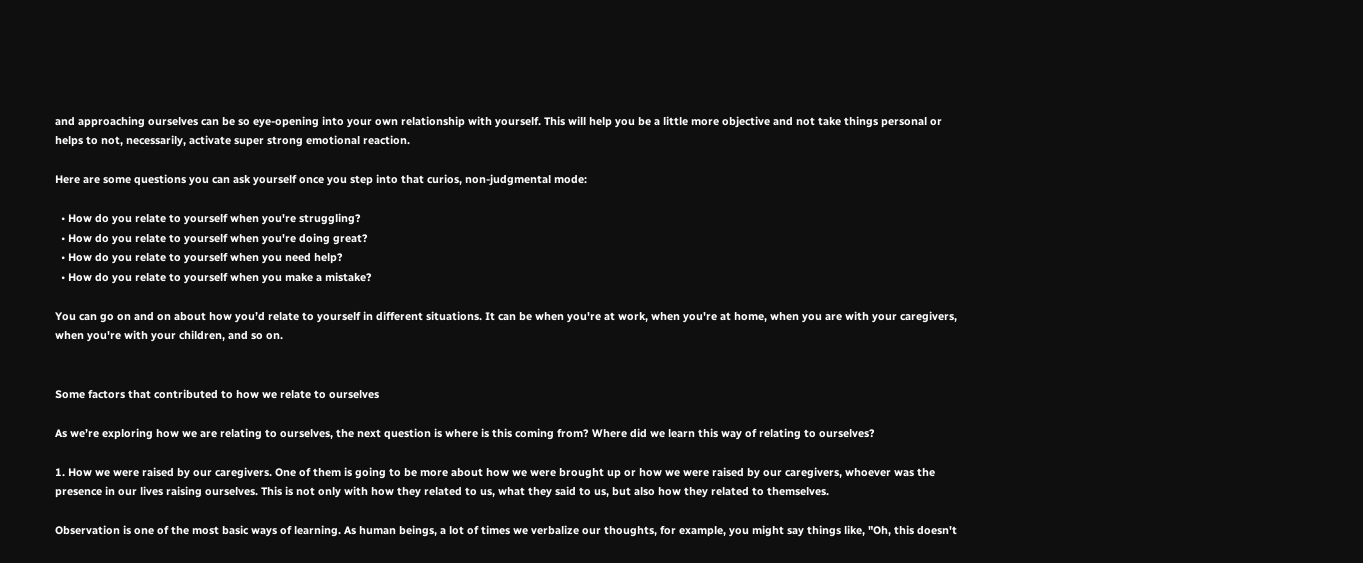and approaching ourselves can be so eye-opening into your own relationship with yourself. This will help you be a little more objective and not take things personal or helps to not, necessarily, activate super strong emotional reaction.

Here are some questions you can ask yourself once you step into that curios, non-judgmental mode:

  • How do you relate to yourself when you're struggling?
  • How do you relate to yourself when you're doing great?
  • How do you relate to yourself when you need help?
  • How do you relate to yourself when you make a mistake?

You can go on and on about how you’d relate to yourself in different situations. It can be when you're at work, when you're at home, when you are with your caregivers, when you're with your children, and so on.


Some factors that contributed to how we relate to ourselves

As we’re exploring how we are relating to ourselves, the next question is where is this coming from? Where did we learn this way of relating to ourselves?

1. How we were raised by our caregivers. One of them is going to be more about how we were brought up or how we were raised by our caregivers, whoever was the presence in our lives raising ourselves. This is not only with how they related to us, what they said to us, but also how they related to themselves.

Observation is one of the most basic ways of learning. As human beings, a lot of times we verbalize our thoughts, for example, you might say things like, "Oh, this doesn't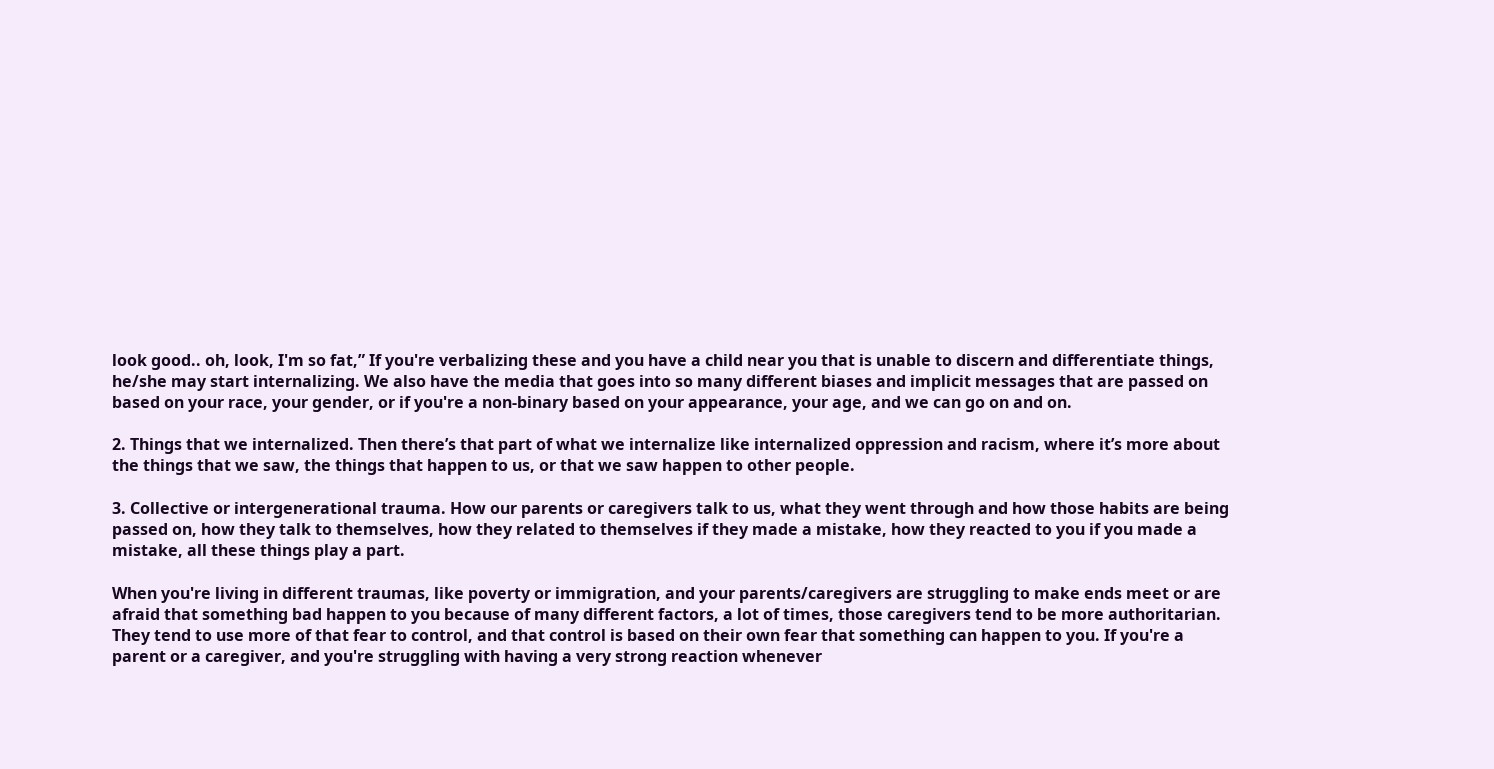look good.. oh, look, I'm so fat,” If you're verbalizing these and you have a child near you that is unable to discern and differentiate things, he/she may start internalizing. We also have the media that goes into so many different biases and implicit messages that are passed on based on your race, your gender, or if you're a non-binary based on your appearance, your age, and we can go on and on.

2. Things that we internalized. Then there’s that part of what we internalize like internalized oppression and racism, where it’s more about the things that we saw, the things that happen to us, or that we saw happen to other people.

3. Collective or intergenerational trauma. How our parents or caregivers talk to us, what they went through and how those habits are being passed on, how they talk to themselves, how they related to themselves if they made a mistake, how they reacted to you if you made a mistake, all these things play a part.

When you're living in different traumas, like poverty or immigration, and your parents/caregivers are struggling to make ends meet or are afraid that something bad happen to you because of many different factors, a lot of times, those caregivers tend to be more authoritarian. They tend to use more of that fear to control, and that control is based on their own fear that something can happen to you. If you're a parent or a caregiver, and you're struggling with having a very strong reaction whenever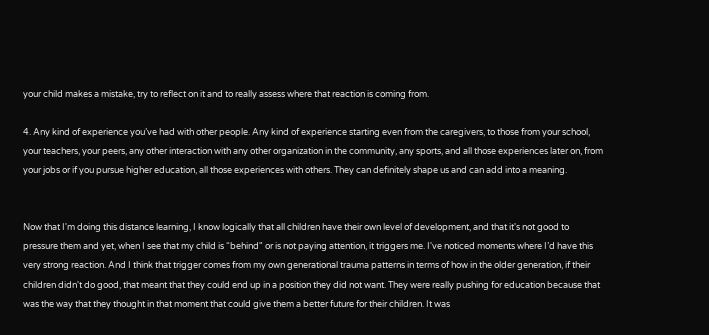your child makes a mistake, try to reflect on it and to really assess where that reaction is coming from.

4. Any kind of experience you’ve had with other people. Any kind of experience starting even from the caregivers, to those from your school, your teachers, your peers, any other interaction with any other organization in the community, any sports, and all those experiences later on, from your jobs or if you pursue higher education, all those experiences with others. They can definitely shape us and can add into a meaning.


Now that I'm doing this distance learning, I know logically that all children have their own level of development, and that it's not good to pressure them and yet, when I see that my child is “behind" or is not paying attention, it triggers me. I've noticed moments where I’d have this very strong reaction. And I think that trigger comes from my own generational trauma patterns in terms of how in the older generation, if their children didn't do good, that meant that they could end up in a position they did not want. They were really pushing for education because that was the way that they thought in that moment that could give them a better future for their children. It was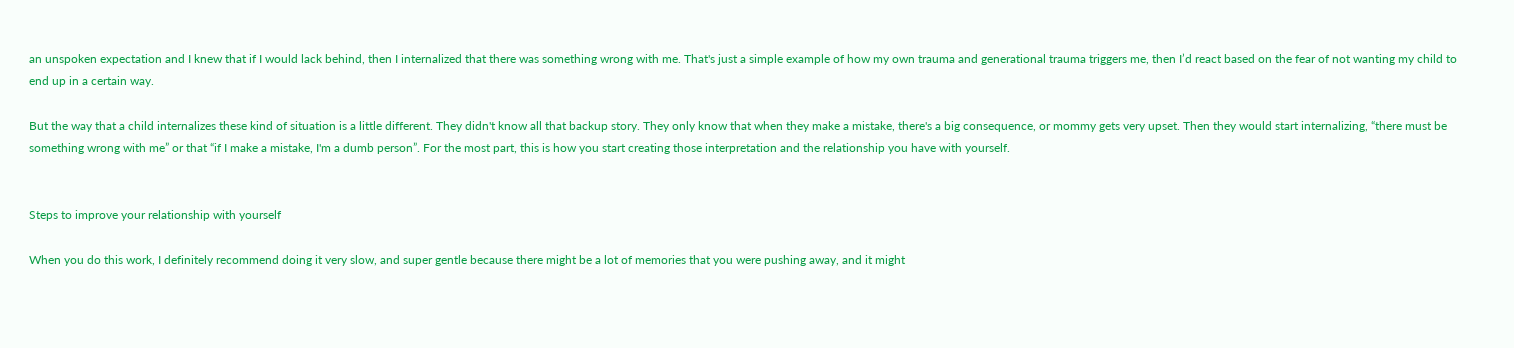an unspoken expectation and I knew that if I would lack behind, then I internalized that there was something wrong with me. That's just a simple example of how my own trauma and generational trauma triggers me, then I’d react based on the fear of not wanting my child to end up in a certain way.

But the way that a child internalizes these kind of situation is a little different. They didn't know all that backup story. They only know that when they make a mistake, there's a big consequence, or mommy gets very upset. Then they would start internalizing, “there must be something wrong with me” or that “if I make a mistake, I'm a dumb person”. For the most part, this is how you start creating those interpretation and the relationship you have with yourself.


Steps to improve your relationship with yourself

When you do this work, I definitely recommend doing it very slow, and super gentle because there might be a lot of memories that you were pushing away, and it might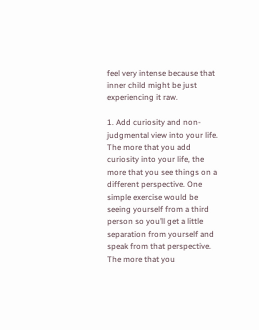feel very intense because that inner child might be just experiencing it raw.

1. Add curiosity and non-judgmental view into your life. The more that you add curiosity into your life, the more that you see things on a different perspective. One simple exercise would be seeing yourself from a third person so you’ll get a little separation from yourself and speak from that perspective. The more that you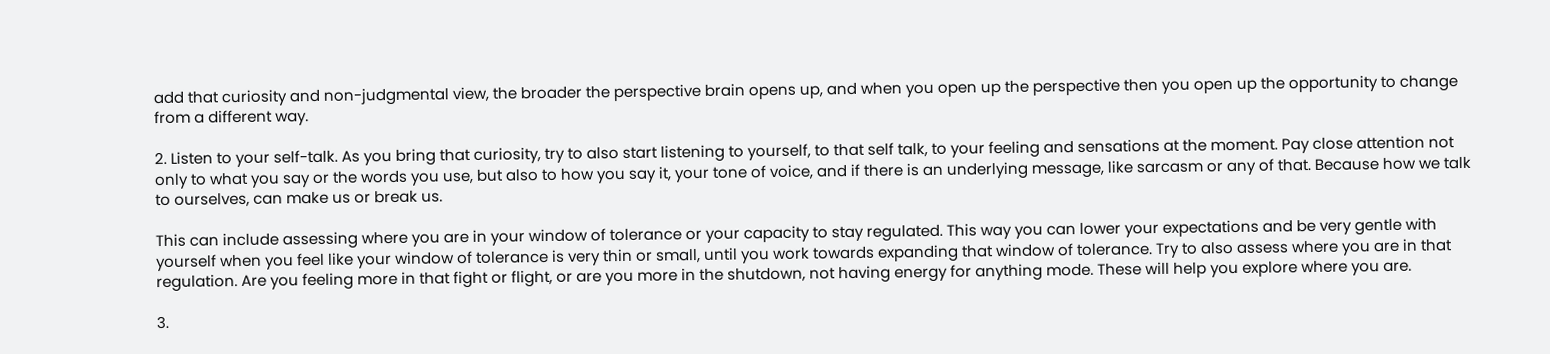add that curiosity and non-judgmental view, the broader the perspective brain opens up, and when you open up the perspective then you open up the opportunity to change from a different way.

2. Listen to your self-talk. As you bring that curiosity, try to also start listening to yourself, to that self talk, to your feeling and sensations at the moment. Pay close attention not only to what you say or the words you use, but also to how you say it, your tone of voice, and if there is an underlying message, like sarcasm or any of that. Because how we talk to ourselves, can make us or break us.

This can include assessing where you are in your window of tolerance or your capacity to stay regulated. This way you can lower your expectations and be very gentle with yourself when you feel like your window of tolerance is very thin or small, until you work towards expanding that window of tolerance. Try to also assess where you are in that regulation. Are you feeling more in that fight or flight, or are you more in the shutdown, not having energy for anything mode. These will help you explore where you are.

3.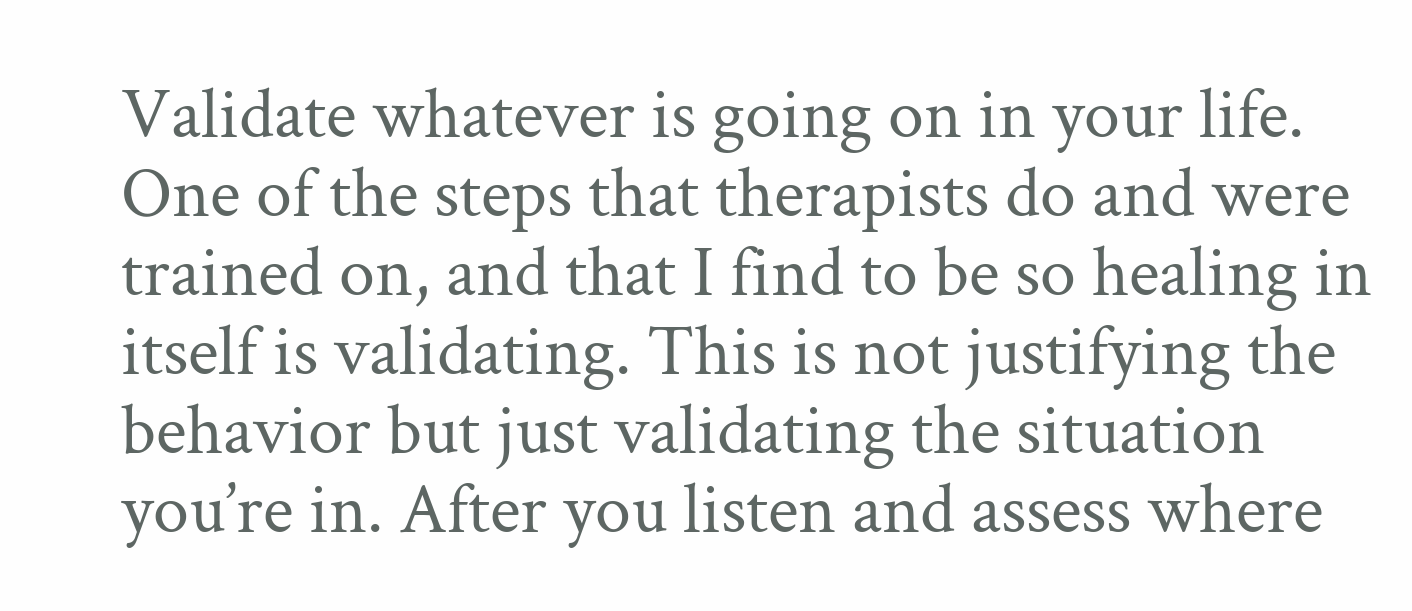Validate whatever is going on in your life. One of the steps that therapists do and were trained on, and that I find to be so healing in itself is validating. This is not justifying the behavior but just validating the situation you’re in. After you listen and assess where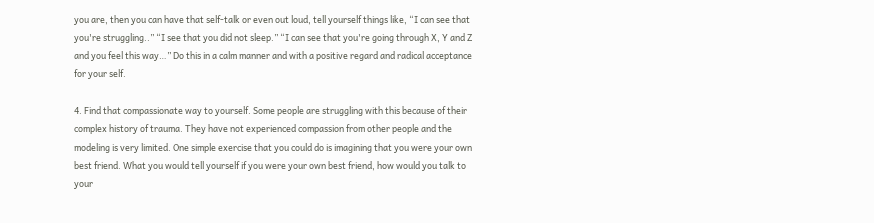you are, then you can have that self-talk or even out loud, tell yourself things like, “I can see that you're struggling..” “I see that you did not sleep.” “I can see that you're going through X, Y and Z and you feel this way…” Do this in a calm manner and with a positive regard and radical acceptance for your self.

4. Find that compassionate way to yourself. Some people are struggling with this because of their complex history of trauma. They have not experienced compassion from other people and the modeling is very limited. One simple exercise that you could do is imagining that you were your own best friend. What you would tell yourself if you were your own best friend, how would you talk to your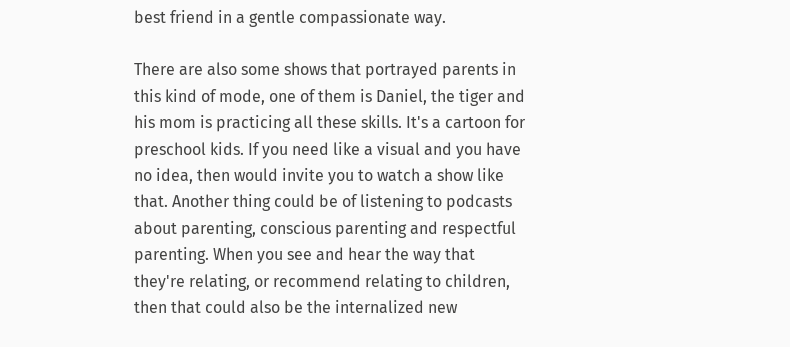best friend in a gentle compassionate way.

There are also some shows that portrayed parents in this kind of mode, one of them is Daniel, the tiger and his mom is practicing all these skills. It's a cartoon for preschool kids. If you need like a visual and you have no idea, then would invite you to watch a show like that. Another thing could be of listening to podcasts about parenting, conscious parenting and respectful parenting. When you see and hear the way that they're relating, or recommend relating to children, then that could also be the internalized new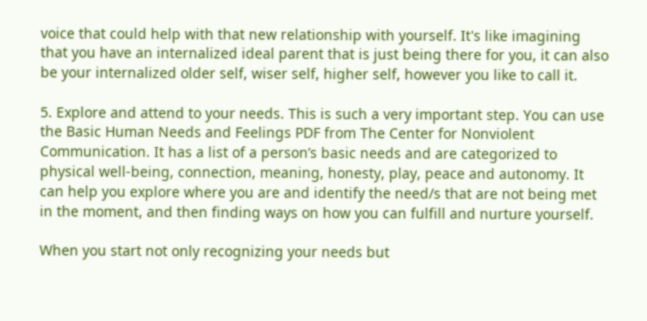voice that could help with that new relationship with yourself. It's like imagining that you have an internalized ideal parent that is just being there for you, it can also be your internalized older self, wiser self, higher self, however you like to call it.

5. Explore and attend to your needs. This is such a very important step. You can use the Basic Human Needs and Feelings PDF from The Center for Nonviolent Communication. It has a list of a person’s basic needs and are categorized to physical well-being, connection, meaning, honesty, play, peace and autonomy. It can help you explore where you are and identify the need/s that are not being met in the moment, and then finding ways on how you can fulfill and nurture yourself.

When you start not only recognizing your needs but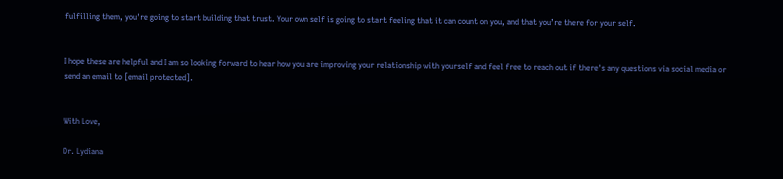fulfilling them, you're going to start building that trust. Your own self is going to start feeling that it can count on you, and that you’re there for your self.


I hope these are helpful and I am so looking forward to hear how you are improving your relationship with yourself and feel free to reach out if there's any questions via social media or send an email to [email protected].


With Love,

Dr. Lydiana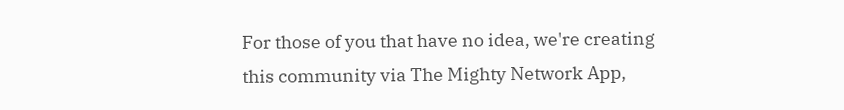For those of you that have no idea, we're creating this community via The Mighty Network App,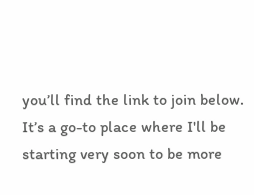you’ll find the link to join below. It’s a go-to place where I'll be starting very soon to be more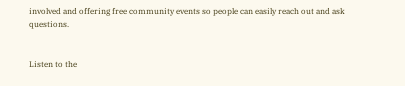involved and offering free community events so people can easily reach out and ask questions.


Listen to the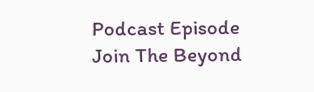Podcast Episode
Join The Beyond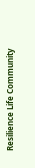Resilience Life Community